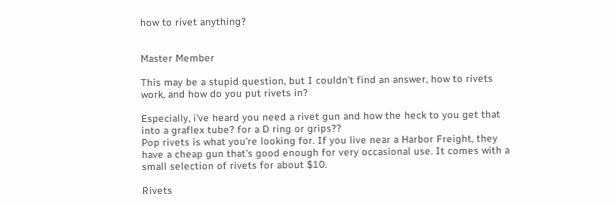how to rivet anything?


Master Member

This may be a stupid question, but I couldn't find an answer, how to rivets work, and how do you put rivets in?

Especially, i've heard you need a rivet gun and how the heck to you get that into a graflex tube? for a D ring or grips??
Pop rivets is what you're looking for. If you live near a Harbor Freight, they have a cheap gun that's good enough for very occasional use. It comes with a small selection of rivets for about $10.

Rivets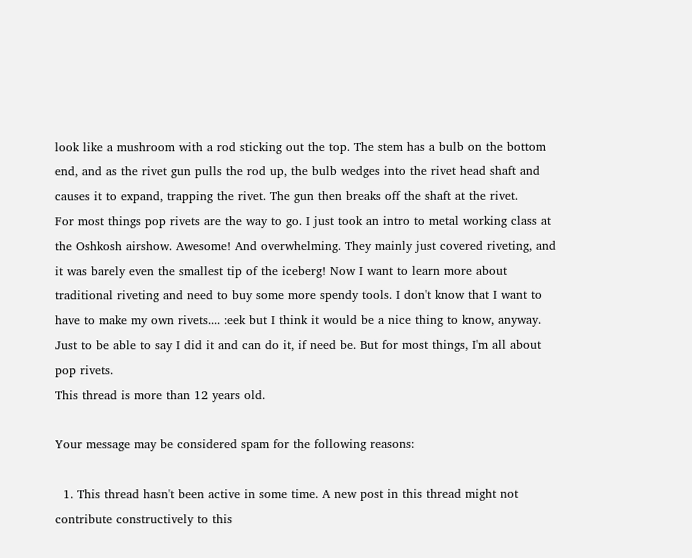look like a mushroom with a rod sticking out the top. The stem has a bulb on the bottom end, and as the rivet gun pulls the rod up, the bulb wedges into the rivet head shaft and causes it to expand, trapping the rivet. The gun then breaks off the shaft at the rivet.
For most things pop rivets are the way to go. I just took an intro to metal working class at the Oshkosh airshow. Awesome! And overwhelming. They mainly just covered riveting, and it was barely even the smallest tip of the iceberg! Now I want to learn more about traditional riveting and need to buy some more spendy tools. I don't know that I want to have to make my own rivets.... :eek but I think it would be a nice thing to know, anyway. Just to be able to say I did it and can do it, if need be. But for most things, I'm all about pop rivets.
This thread is more than 12 years old.

Your message may be considered spam for the following reasons:

  1. This thread hasn't been active in some time. A new post in this thread might not contribute constructively to this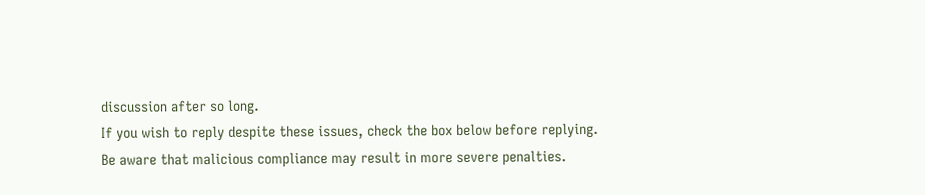discussion after so long.
If you wish to reply despite these issues, check the box below before replying.
Be aware that malicious compliance may result in more severe penalties.